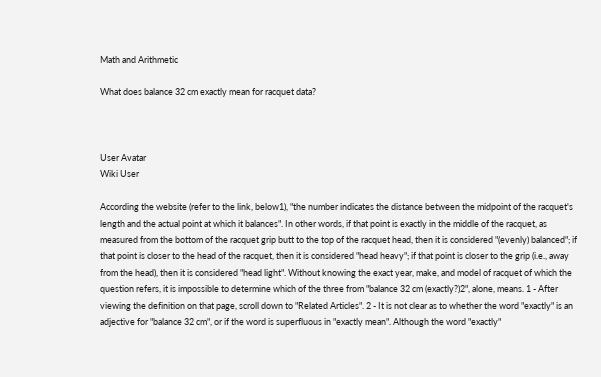Math and Arithmetic

What does balance 32 cm exactly mean for racquet data?



User Avatar
Wiki User

According the website (refer to the link, below1), "the number indicates the distance between the midpoint of the racquet's length and the actual point at which it balances". In other words, if that point is exactly in the middle of the racquet, as measured from the bottom of the racquet grip butt to the top of the racquet head, then it is considered "(evenly) balanced"; if that point is closer to the head of the racquet, then it is considered "head heavy"; if that point is closer to the grip (i.e., away from the head), then it is considered "head light". Without knowing the exact year, make, and model of racquet of which the question refers, it is impossible to determine which of the three from "balance 32 cm (exactly?)2", alone, means. 1 - After viewing the definition on that page, scroll down to "Related Articles". 2 - It is not clear as to whether the word "exactly" is an adjective for "balance 32 cm", or if the word is superfluous in "exactly mean". Although the word "exactly"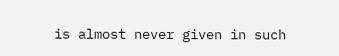is almost never given in such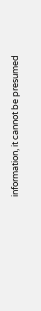information, it cannot be presumed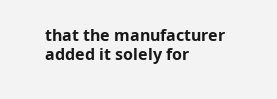that the manufacturer added it solely for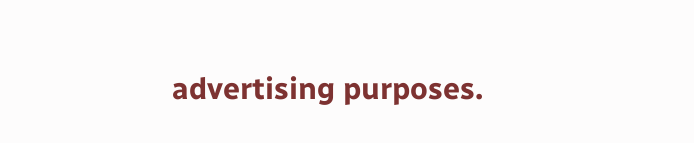advertising purposes.